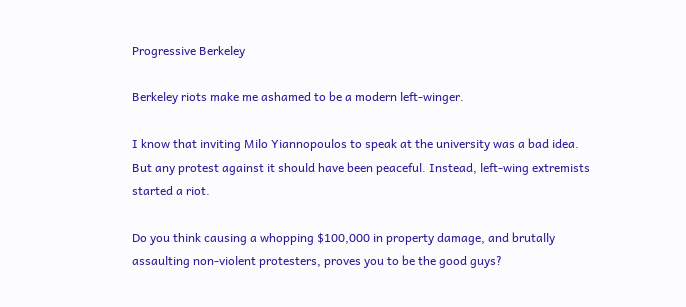Progressive Berkeley

Berkeley riots make me ashamed to be a modern left-winger.

I know that inviting Milo Yiannopoulos to speak at the university was a bad idea. But any protest against it should have been peaceful. Instead, left-wing extremists started a riot.

Do you think causing a whopping $100,000 in property damage, and brutally assaulting non-violent protesters, proves you to be the good guys?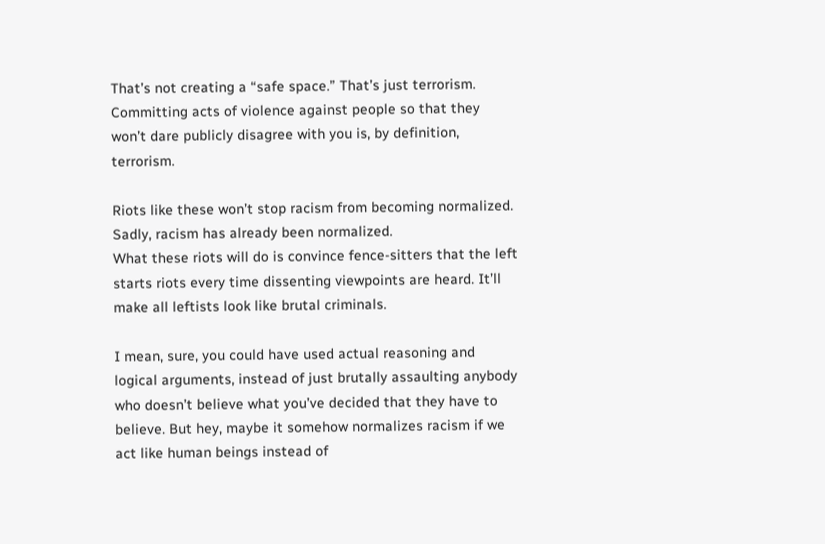That’s not creating a “safe space.” That’s just terrorism. Committing acts of violence against people so that they won’t dare publicly disagree with you is, by definition, terrorism.

Riots like these won’t stop racism from becoming normalized. Sadly, racism has already been normalized.
What these riots will do is convince fence-sitters that the left starts riots every time dissenting viewpoints are heard. It’ll make all leftists look like brutal criminals.

I mean, sure, you could have used actual reasoning and logical arguments, instead of just brutally assaulting anybody who doesn’t believe what you’ve decided that they have to believe. But hey, maybe it somehow normalizes racism if we act like human beings instead of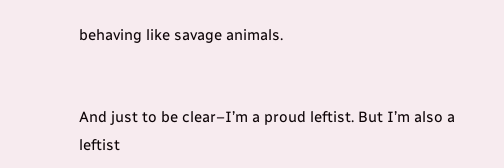behaving like savage animals.


And just to be clear–I’m a proud leftist. But I’m also a leftist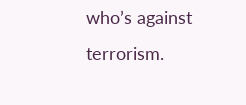who’s against terrorism.